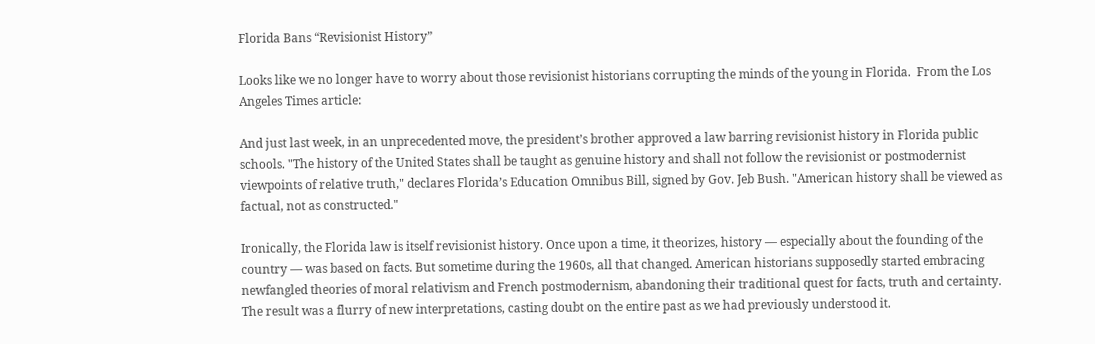Florida Bans “Revisionist History”

Looks like we no longer have to worry about those revisionist historians corrupting the minds of the young in Florida.  From the Los Angeles Times article:

And just last week, in an unprecedented move, the president’s brother approved a law barring revisionist history in Florida public schools. "The history of the United States shall be taught as genuine history and shall not follow the revisionist or postmodernist viewpoints of relative truth," declares Florida’s Education Omnibus Bill, signed by Gov. Jeb Bush. "American history shall be viewed as factual, not as constructed."

Ironically, the Florida law is itself revisionist history. Once upon a time, it theorizes, history — especially about the founding of the country — was based on facts. But sometime during the 1960s, all that changed. American historians supposedly started embracing newfangled theories of moral relativism and French postmodernism, abandoning their traditional quest for facts, truth and certainty. The result was a flurry of new interpretations, casting doubt on the entire past as we had previously understood it.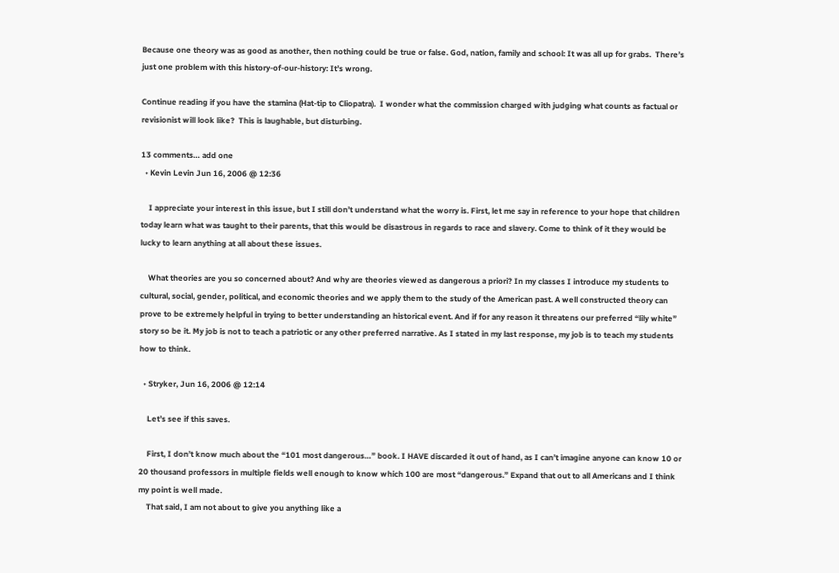Because one theory was as good as another, then nothing could be true or false. God, nation, family and school: It was all up for grabs.  There’s just one problem with this history-of-our-history: It’s wrong.

Continue reading if you have the stamina (Hat-tip to Cliopatra).  I wonder what the commission charged with judging what counts as factual or revisionist will look like?  This is laughable, but disturbing.

13 comments… add one
  • Kevin Levin Jun 16, 2006 @ 12:36

    I appreciate your interest in this issue, but I still don’t understand what the worry is. First, let me say in reference to your hope that children today learn what was taught to their parents, that this would be disastrous in regards to race and slavery. Come to think of it they would be lucky to learn anything at all about these issues.

    What theories are you so concerned about? And why are theories viewed as dangerous a priori? In my classes I introduce my students to cultural, social, gender, political, and economic theories and we apply them to the study of the American past. A well constructed theory can prove to be extremely helpful in trying to better understanding an historical event. And if for any reason it threatens our preferred “lily white” story so be it. My job is not to teach a patriotic or any other preferred narrative. As I stated in my last response, my job is to teach my students how to think.

  • Stryker, Jun 16, 2006 @ 12:14

    Let’s see if this saves.

    First, I don’t know much about the “101 most dangerous…” book. I HAVE discarded it out of hand, as I can’t imagine anyone can know 10 or 20 thousand professors in multiple fields well enough to know which 100 are most “dangerous.” Expand that out to all Americans and I think my point is well made.
    That said, I am not about to give you anything like a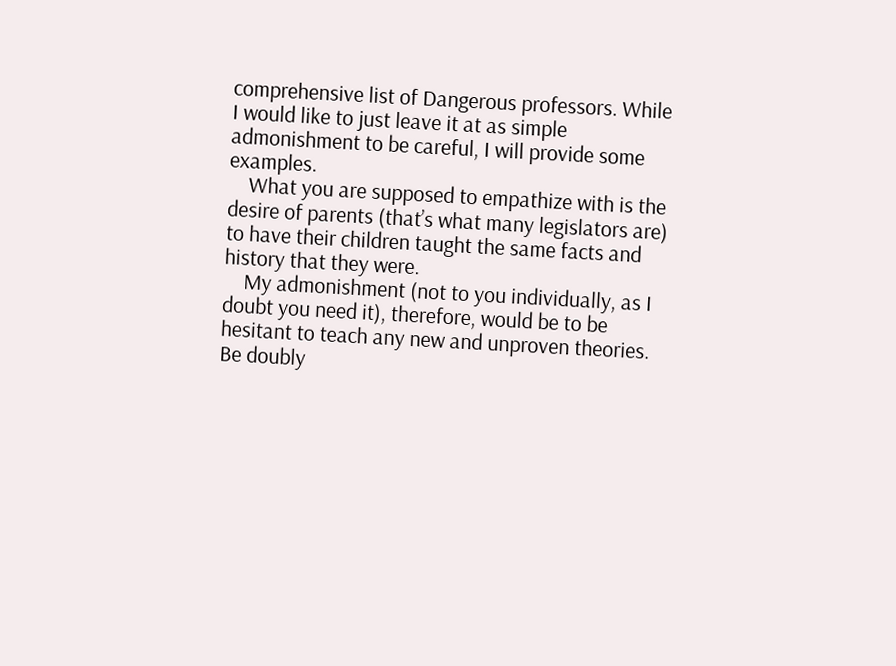comprehensive list of Dangerous professors. While I would like to just leave it at as simple admonishment to be careful, I will provide some examples.
    What you are supposed to empathize with is the desire of parents (that’s what many legislators are) to have their children taught the same facts and history that they were.
    My admonishment (not to you individually, as I doubt you need it), therefore, would be to be hesitant to teach any new and unproven theories. Be doubly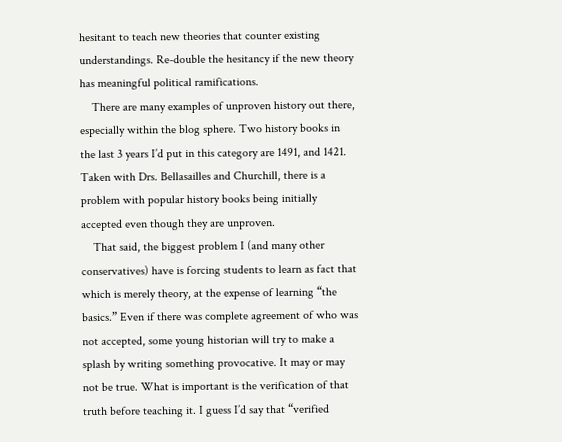hesitant to teach new theories that counter existing understandings. Re-double the hesitancy if the new theory has meaningful political ramifications.
    There are many examples of unproven history out there, especially within the blog sphere. Two history books in the last 3 years I’d put in this category are 1491, and 1421. Taken with Drs. Bellasailles and Churchill, there is a problem with popular history books being initially accepted even though they are unproven.
    That said, the biggest problem I (and many other conservatives) have is forcing students to learn as fact that which is merely theory, at the expense of learning “the basics.” Even if there was complete agreement of who was not accepted, some young historian will try to make a splash by writing something provocative. It may or may not be true. What is important is the verification of that truth before teaching it. I guess I’d say that “verified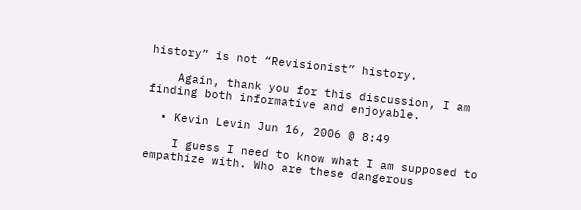history” is not “Revisionist” history.

    Again, thank you for this discussion, I am finding both informative and enjoyable.

  • Kevin Levin Jun 16, 2006 @ 8:49

    I guess I need to know what I am supposed to empathize with. Who are these dangerous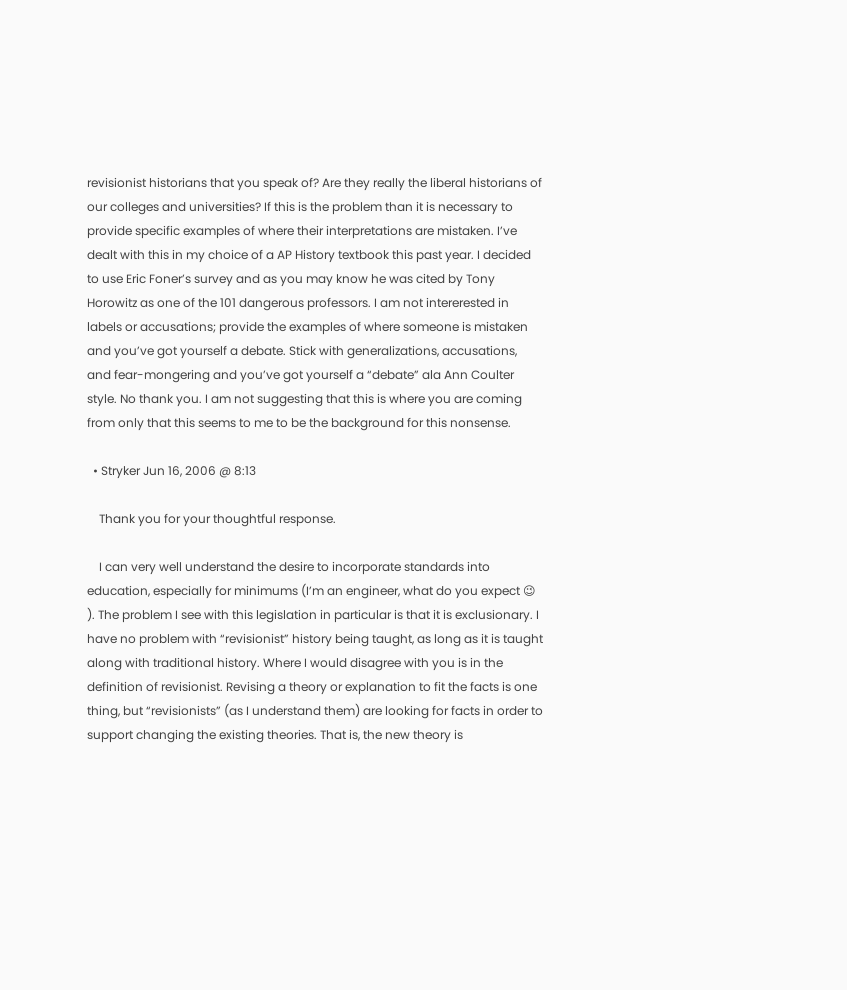revisionist historians that you speak of? Are they really the liberal historians of our colleges and universities? If this is the problem than it is necessary to provide specific examples of where their interpretations are mistaken. I’ve dealt with this in my choice of a AP History textbook this past year. I decided to use Eric Foner’s survey and as you may know he was cited by Tony Horowitz as one of the 101 dangerous professors. I am not intererested in labels or accusations; provide the examples of where someone is mistaken and you’ve got yourself a debate. Stick with generalizations, accusations, and fear-mongering and you’ve got yourself a “debate” ala Ann Coulter style. No thank you. I am not suggesting that this is where you are coming from only that this seems to me to be the background for this nonsense.

  • Stryker Jun 16, 2006 @ 8:13

    Thank you for your thoughtful response.

    I can very well understand the desire to incorporate standards into education, especially for minimums (I’m an engineer, what do you expect 😉 ). The problem I see with this legislation in particular is that it is exclusionary. I have no problem with “revisionist” history being taught, as long as it is taught along with traditional history. Where I would disagree with you is in the definition of revisionist. Revising a theory or explanation to fit the facts is one thing, but “revisionists” (as I understand them) are looking for facts in order to support changing the existing theories. That is, the new theory is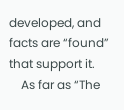developed, and facts are “found” that support it.
    As far as “The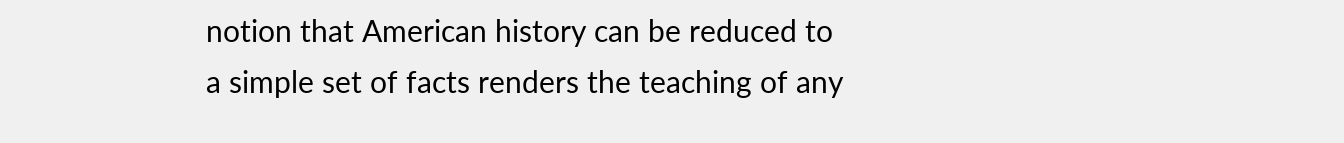notion that American history can be reduced to a simple set of facts renders the teaching of any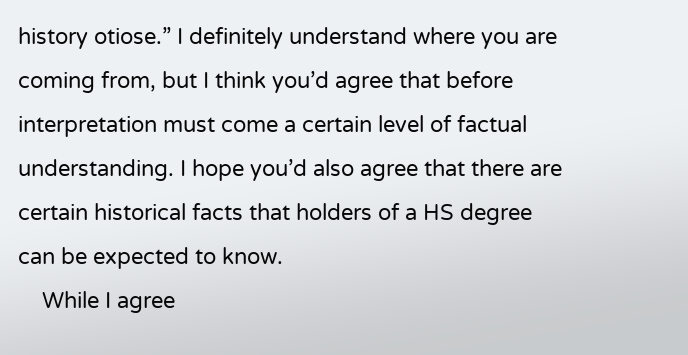history otiose.” I definitely understand where you are coming from, but I think you’d agree that before interpretation must come a certain level of factual understanding. I hope you’d also agree that there are certain historical facts that holders of a HS degree can be expected to know.
    While I agree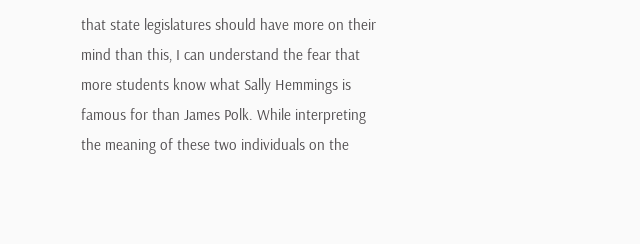that state legislatures should have more on their mind than this, I can understand the fear that more students know what Sally Hemmings is famous for than James Polk. While interpreting the meaning of these two individuals on the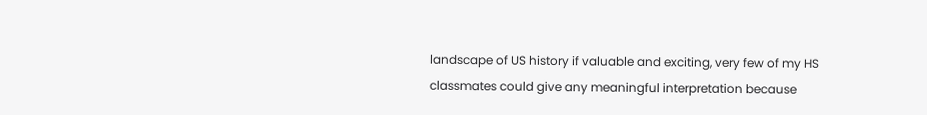landscape of US history if valuable and exciting, very few of my HS classmates could give any meaningful interpretation because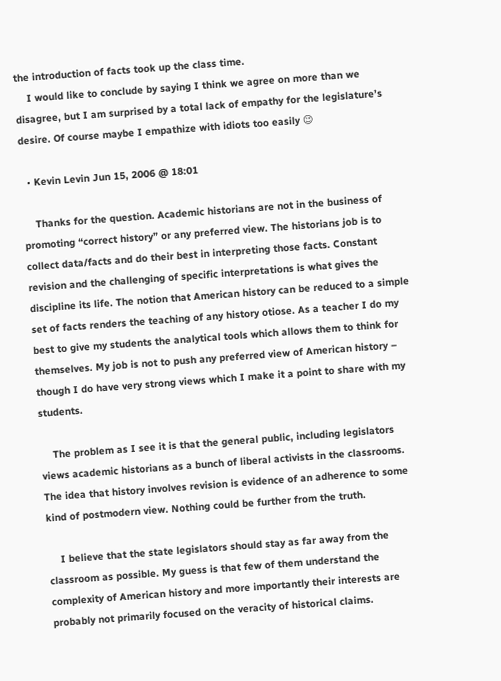the introduction of facts took up the class time.
    I would like to conclude by saying I think we agree on more than we disagree, but I am surprised by a total lack of empathy for the legislature’s desire. Of course maybe I empathize with idiots too easily 😉

  • Kevin Levin Jun 15, 2006 @ 18:01

    Thanks for the question. Academic historians are not in the business of promoting “correct history” or any preferred view. The historians job is to collect data/facts and do their best in interpreting those facts. Constant revision and the challenging of specific interpretations is what gives the discipline its life. The notion that American history can be reduced to a simple set of facts renders the teaching of any history otiose. As a teacher I do my best to give my students the analytical tools which allows them to think for themselves. My job is not to push any preferred view of American history – though I do have very strong views which I make it a point to share with my students.

    The problem as I see it is that the general public, including legislators views academic historians as a bunch of liberal activists in the classrooms. The idea that history involves revision is evidence of an adherence to some kind of postmodern view. Nothing could be further from the truth.

    I believe that the state legislators should stay as far away from the classroom as possible. My guess is that few of them understand the complexity of American history and more importantly their interests are probably not primarily focused on the veracity of historical claims.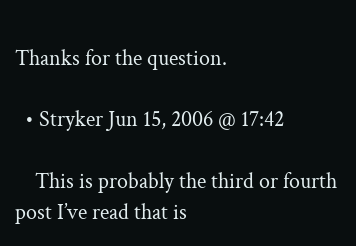Thanks for the question.

  • Stryker Jun 15, 2006 @ 17:42

    This is probably the third or fourth post I’ve read that is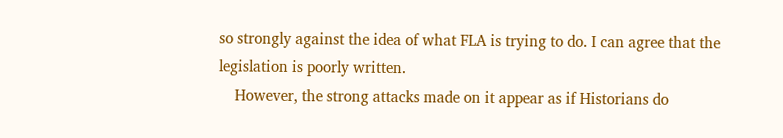so strongly against the idea of what FLA is trying to do. I can agree that the legislation is poorly written.
    However, the strong attacks made on it appear as if Historians do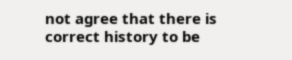not agree that there is correct history to be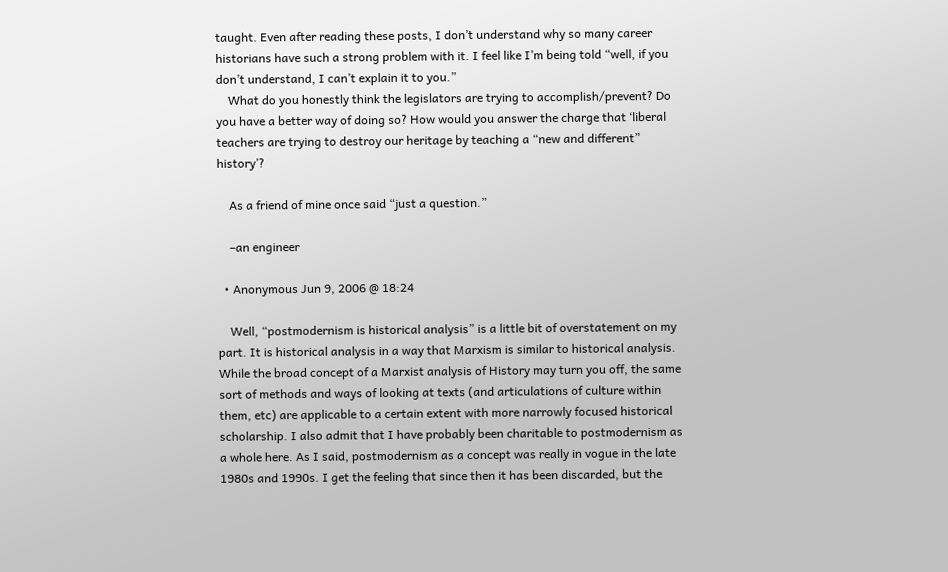taught. Even after reading these posts, I don’t understand why so many career historians have such a strong problem with it. I feel like I’m being told “well, if you don’t understand, I can’t explain it to you.”
    What do you honestly think the legislators are trying to accomplish/prevent? Do you have a better way of doing so? How would you answer the charge that ‘liberal teachers are trying to destroy our heritage by teaching a “new and different” history’?

    As a friend of mine once said “just a question.”

    –an engineer

  • Anonymous Jun 9, 2006 @ 18:24

    Well, “postmodernism is historical analysis” is a little bit of overstatement on my part. It is historical analysis in a way that Marxism is similar to historical analysis. While the broad concept of a Marxist analysis of History may turn you off, the same sort of methods and ways of looking at texts (and articulations of culture within them, etc) are applicable to a certain extent with more narrowly focused historical scholarship. I also admit that I have probably been charitable to postmodernism as a whole here. As I said, postmodernism as a concept was really in vogue in the late 1980s and 1990s. I get the feeling that since then it has been discarded, but the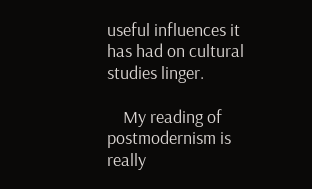useful influences it has had on cultural studies linger.

    My reading of postmodernism is really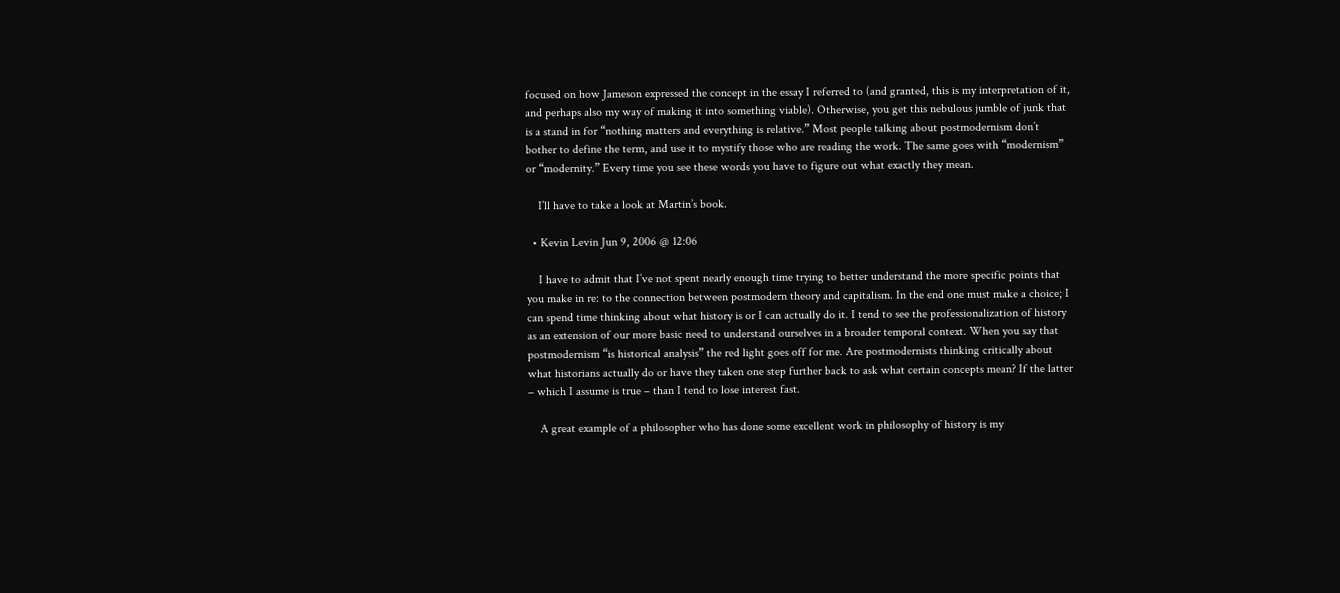focused on how Jameson expressed the concept in the essay I referred to (and granted, this is my interpretation of it, and perhaps also my way of making it into something viable). Otherwise, you get this nebulous jumble of junk that is a stand in for “nothing matters and everything is relative.” Most people talking about postmodernism don’t bother to define the term, and use it to mystify those who are reading the work. The same goes with “modernism” or “modernity.” Every time you see these words you have to figure out what exactly they mean.

    I’ll have to take a look at Martin’s book.

  • Kevin Levin Jun 9, 2006 @ 12:06

    I have to admit that I’ve not spent nearly enough time trying to better understand the more specific points that you make in re: to the connection between postmodern theory and capitalism. In the end one must make a choice; I can spend time thinking about what history is or I can actually do it. I tend to see the professionalization of history as an extension of our more basic need to understand ourselves in a broader temporal context. When you say that postmodernism “is historical analysis” the red light goes off for me. Are postmodernists thinking critically about what historians actually do or have they taken one step further back to ask what certain concepts mean? If the latter – which I assume is true – than I tend to lose interest fast.

    A great example of a philosopher who has done some excellent work in philosophy of history is my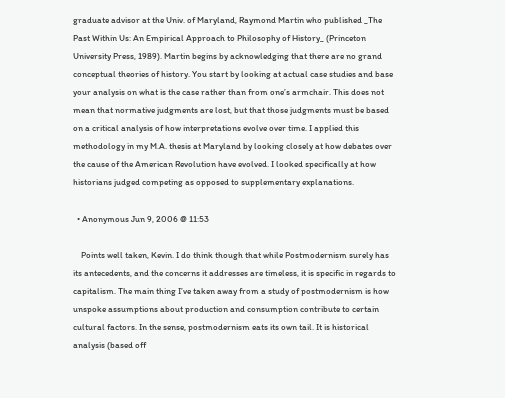graduate advisor at the Univ. of Maryland, Raymond Martin who published _The Past Within Us: An Empirical Approach to Philosophy of History_ (Princeton University Press, 1989). Martin begins by acknowledging that there are no grand conceptual theories of history. You start by looking at actual case studies and base your analysis on what is the case rather than from one’s armchair. This does not mean that normative judgments are lost, but that those judgments must be based on a critical analysis of how interpretations evolve over time. I applied this methodology in my M.A. thesis at Maryland by looking closely at how debates over the cause of the American Revolution have evolved. I looked specifically at how historians judged competing as opposed to supplementary explanations.

  • Anonymous Jun 9, 2006 @ 11:53

    Points well taken, Kevin. I do think though that while Postmodernism surely has its antecedents, and the concerns it addresses are timeless, it is specific in regards to capitalism. The main thing I’ve taken away from a study of postmodernism is how unspoke assumptions about production and consumption contribute to certain cultural factors. In the sense, postmodernism eats its own tail. It is historical analysis (based off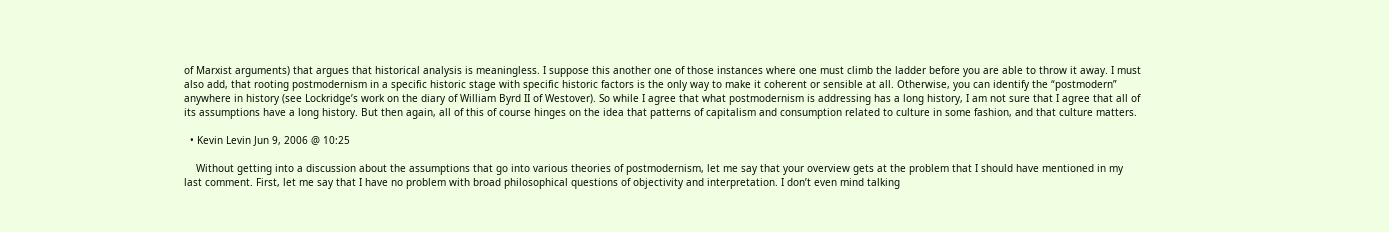of Marxist arguments) that argues that historical analysis is meaningless. I suppose this another one of those instances where one must climb the ladder before you are able to throw it away. I must also add, that rooting postmodernism in a specific historic stage with specific historic factors is the only way to make it coherent or sensible at all. Otherwise, you can identify the “postmodern” anywhere in history (see Lockridge’s work on the diary of William Byrd II of Westover). So while I agree that what postmodernism is addressing has a long history, I am not sure that I agree that all of its assumptions have a long history. But then again, all of this of course hinges on the idea that patterns of capitalism and consumption related to culture in some fashion, and that culture matters.

  • Kevin Levin Jun 9, 2006 @ 10:25

    Without getting into a discussion about the assumptions that go into various theories of postmodernism, let me say that your overview gets at the problem that I should have mentioned in my last comment. First, let me say that I have no problem with broad philosophical questions of objectivity and interpretation. I don’t even mind talking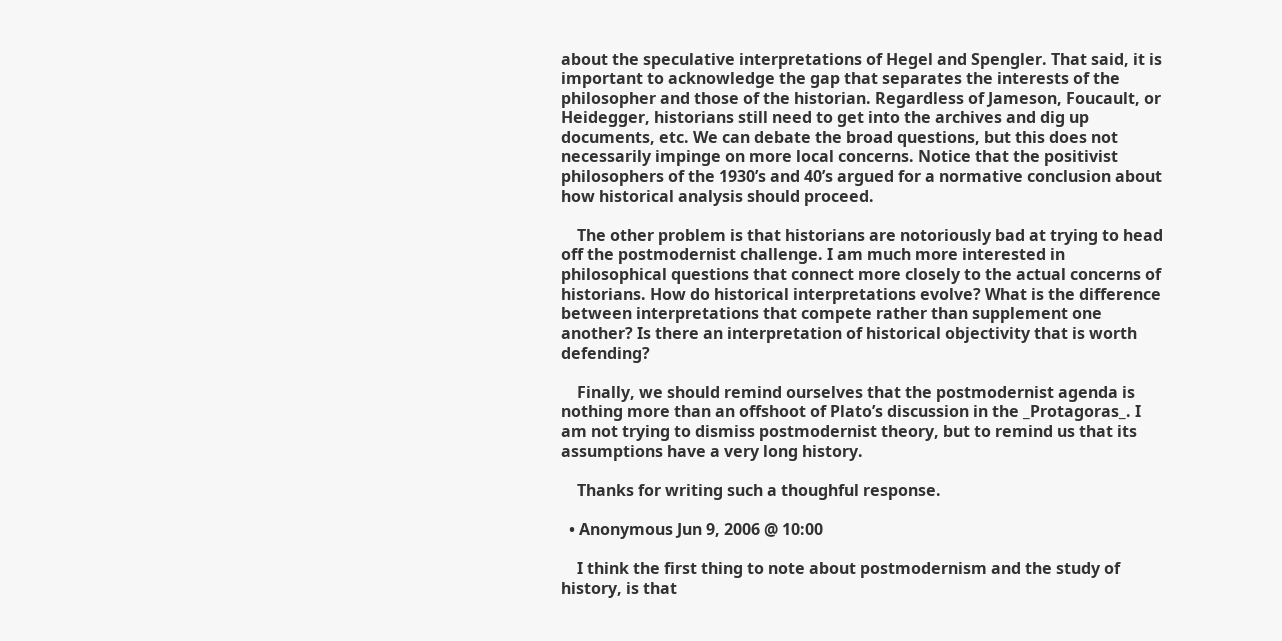about the speculative interpretations of Hegel and Spengler. That said, it is important to acknowledge the gap that separates the interests of the philosopher and those of the historian. Regardless of Jameson, Foucault, or Heidegger, historians still need to get into the archives and dig up documents, etc. We can debate the broad questions, but this does not necessarily impinge on more local concerns. Notice that the positivist philosophers of the 1930’s and 40’s argued for a normative conclusion about how historical analysis should proceed.

    The other problem is that historians are notoriously bad at trying to head off the postmodernist challenge. I am much more interested in philosophical questions that connect more closely to the actual concerns of historians. How do historical interpretations evolve? What is the difference between interpretations that compete rather than supplement one another? Is there an interpretation of historical objectivity that is worth defending?

    Finally, we should remind ourselves that the postmodernist agenda is nothing more than an offshoot of Plato’s discussion in the _Protagoras_. I am not trying to dismiss postmodernist theory, but to remind us that its assumptions have a very long history.

    Thanks for writing such a thoughful response.

  • Anonymous Jun 9, 2006 @ 10:00

    I think the first thing to note about postmodernism and the study of history, is that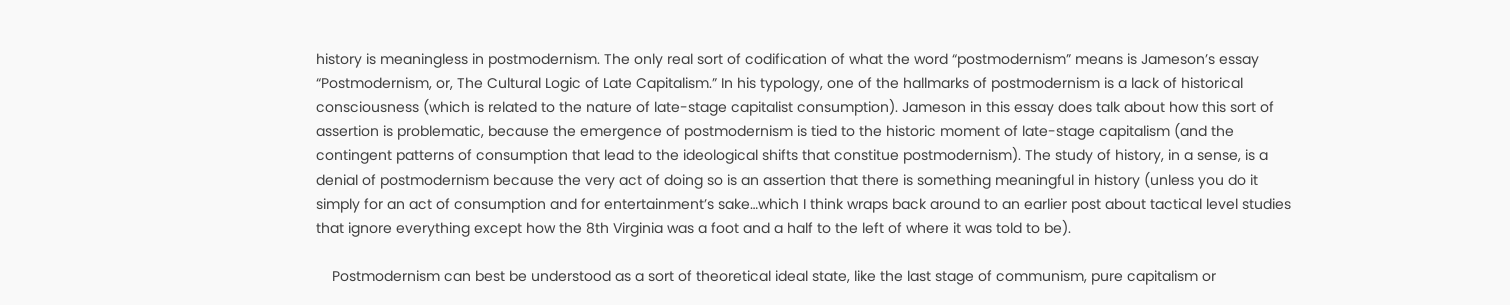history is meaningless in postmodernism. The only real sort of codification of what the word “postmodernism” means is Jameson’s essay “Postmodernism, or, The Cultural Logic of Late Capitalism.” In his typology, one of the hallmarks of postmodernism is a lack of historical consciousness (which is related to the nature of late-stage capitalist consumption). Jameson in this essay does talk about how this sort of assertion is problematic, because the emergence of postmodernism is tied to the historic moment of late-stage capitalism (and the contingent patterns of consumption that lead to the ideological shifts that constitue postmodernism). The study of history, in a sense, is a denial of postmodernism because the very act of doing so is an assertion that there is something meaningful in history (unless you do it simply for an act of consumption and for entertainment’s sake…which I think wraps back around to an earlier post about tactical level studies that ignore everything except how the 8th Virginia was a foot and a half to the left of where it was told to be).

    Postmodernism can best be understood as a sort of theoretical ideal state, like the last stage of communism, pure capitalism or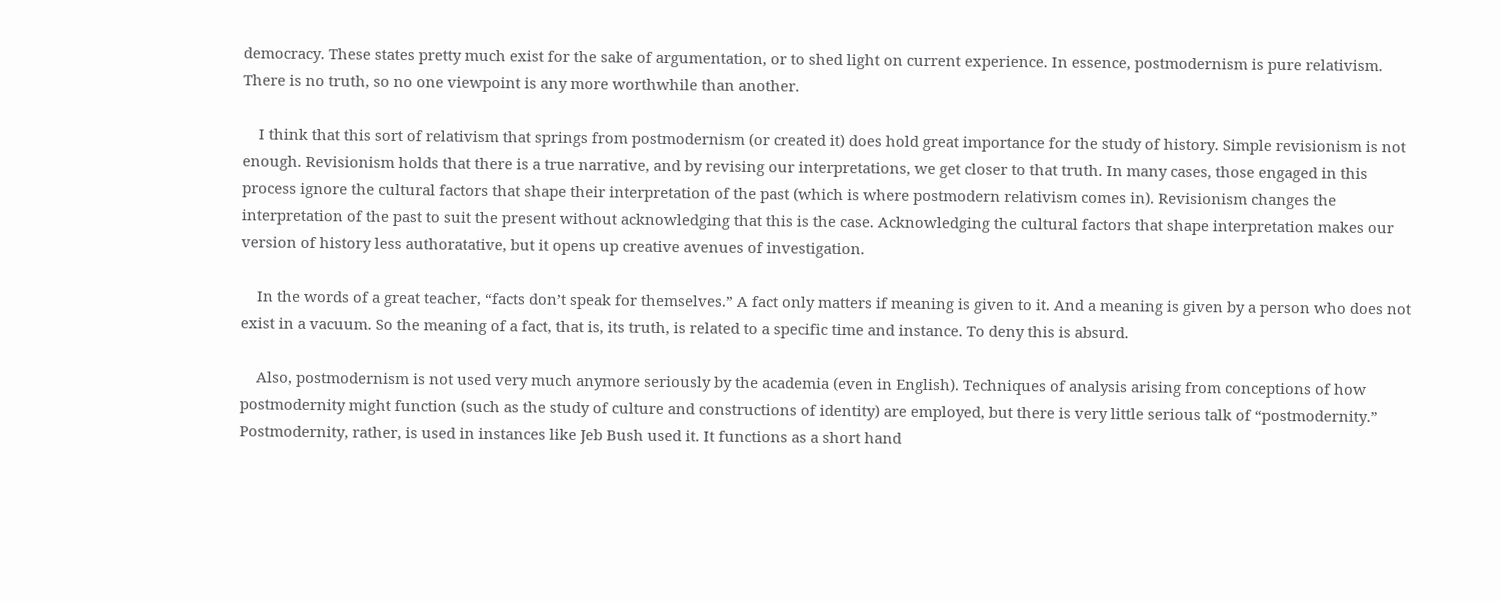democracy. These states pretty much exist for the sake of argumentation, or to shed light on current experience. In essence, postmodernism is pure relativism. There is no truth, so no one viewpoint is any more worthwhile than another.

    I think that this sort of relativism that springs from postmodernism (or created it) does hold great importance for the study of history. Simple revisionism is not enough. Revisionism holds that there is a true narrative, and by revising our interpretations, we get closer to that truth. In many cases, those engaged in this process ignore the cultural factors that shape their interpretation of the past (which is where postmodern relativism comes in). Revisionism changes the interpretation of the past to suit the present without acknowledging that this is the case. Acknowledging the cultural factors that shape interpretation makes our version of history less authoratative, but it opens up creative avenues of investigation.

    In the words of a great teacher, “facts don’t speak for themselves.” A fact only matters if meaning is given to it. And a meaning is given by a person who does not exist in a vacuum. So the meaning of a fact, that is, its truth, is related to a specific time and instance. To deny this is absurd.

    Also, postmodernism is not used very much anymore seriously by the academia (even in English). Techniques of analysis arising from conceptions of how postmodernity might function (such as the study of culture and constructions of identity) are employed, but there is very little serious talk of “postmodernity.” Postmodernity, rather, is used in instances like Jeb Bush used it. It functions as a short hand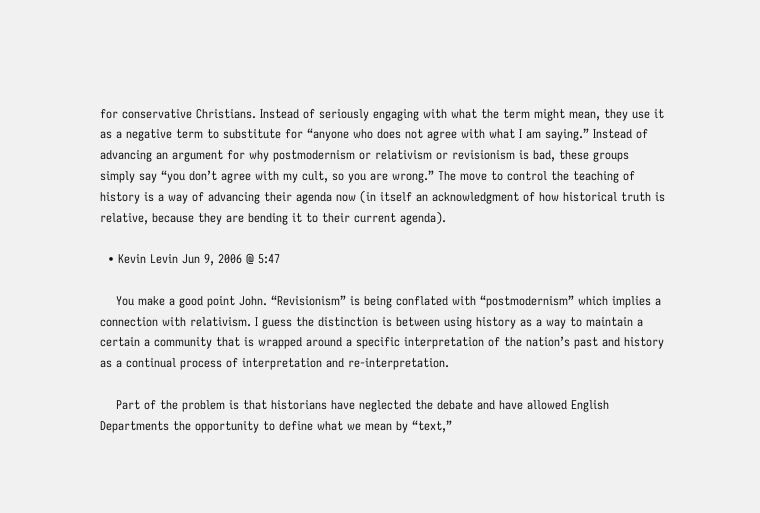for conservative Christians. Instead of seriously engaging with what the term might mean, they use it as a negative term to substitute for “anyone who does not agree with what I am saying.” Instead of advancing an argument for why postmodernism or relativism or revisionism is bad, these groups simply say “you don’t agree with my cult, so you are wrong.” The move to control the teaching of history is a way of advancing their agenda now (in itself an acknowledgment of how historical truth is relative, because they are bending it to their current agenda).

  • Kevin Levin Jun 9, 2006 @ 5:47

    You make a good point John. “Revisionism” is being conflated with “postmodernism” which implies a connection with relativism. I guess the distinction is between using history as a way to maintain a certain a community that is wrapped around a specific interpretation of the nation’s past and history as a continual process of interpretation and re-interpretation.

    Part of the problem is that historians have neglected the debate and have allowed English Departments the opportunity to define what we mean by “text,”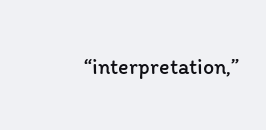“interpretation,”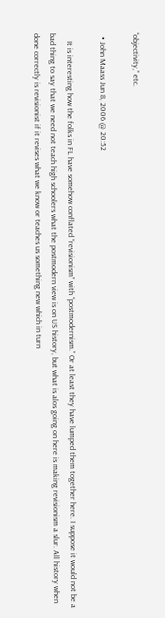“objectivity,” etc.

  • John Maass Jun 8, 2006 @ 20:52

    It is interesting how the folks in FL have somehow conflated “revisionism” with “postmodernism.” Or at least they have lumped them together here. I suppose it would not be a bad thing to say that we need not teach high schoolers what the postmodern view is on US history, but what is alos going on here is making revisionism a slur. All history when done correctly is revisionist if it revises what we know or teaches us something new which in turn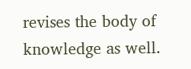revises the body of knowledge as well.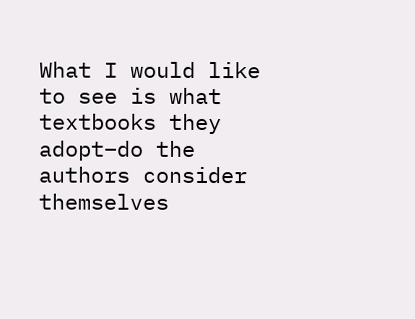What I would like to see is what textbooks they adopt–do the authors consider themselves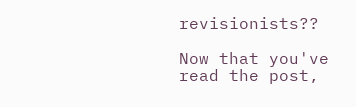revisionists??

Now that you've read the post,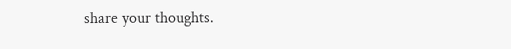share your thoughts.